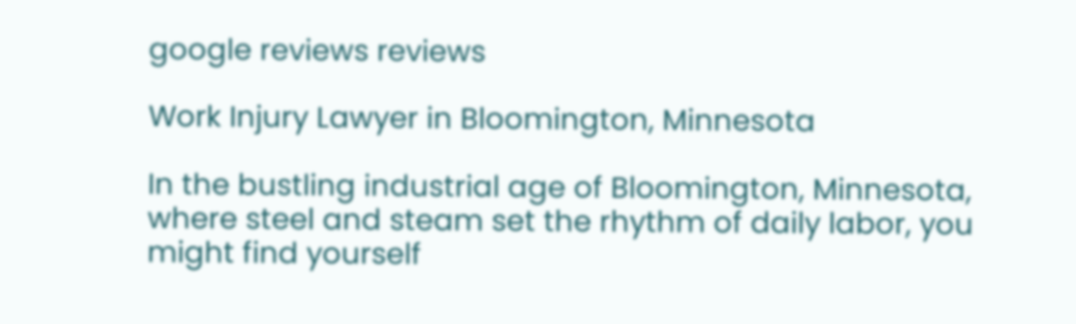google reviews reviews

Work Injury Lawyer in Bloomington, Minnesota

In the bustling industrial age of Bloomington, Minnesota, where steel and steam set the rhythm of daily labor, you might find yourself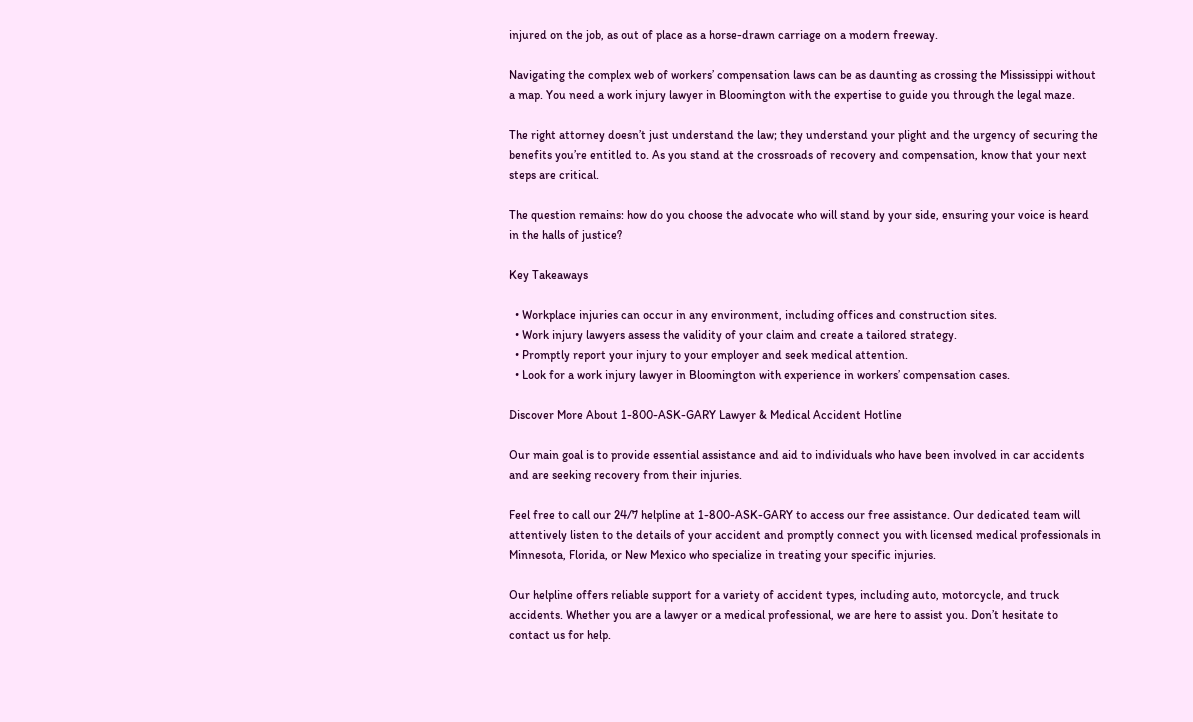injured on the job, as out of place as a horse-drawn carriage on a modern freeway.

Navigating the complex web of workers’ compensation laws can be as daunting as crossing the Mississippi without a map. You need a work injury lawyer in Bloomington with the expertise to guide you through the legal maze.

The right attorney doesn’t just understand the law; they understand your plight and the urgency of securing the benefits you’re entitled to. As you stand at the crossroads of recovery and compensation, know that your next steps are critical.

The question remains: how do you choose the advocate who will stand by your side, ensuring your voice is heard in the halls of justice?

Key Takeaways

  • Workplace injuries can occur in any environment, including offices and construction sites.
  • Work injury lawyers assess the validity of your claim and create a tailored strategy.
  • Promptly report your injury to your employer and seek medical attention.
  • Look for a work injury lawyer in Bloomington with experience in workers’ compensation cases.

Discover More About 1-800-ASK-GARY Lawyer & Medical Accident Hotline

Our main goal is to provide essential assistance and aid to individuals who have been involved in car accidents and are seeking recovery from their injuries.

Feel free to call our 24/7 helpline at 1-800-ASK-GARY to access our free assistance. Our dedicated team will attentively listen to the details of your accident and promptly connect you with licensed medical professionals in Minnesota, Florida, or New Mexico who specialize in treating your specific injuries.

Our helpline offers reliable support for a variety of accident types, including auto, motorcycle, and truck accidents. Whether you are a lawyer or a medical professional, we are here to assist you. Don’t hesitate to contact us for help.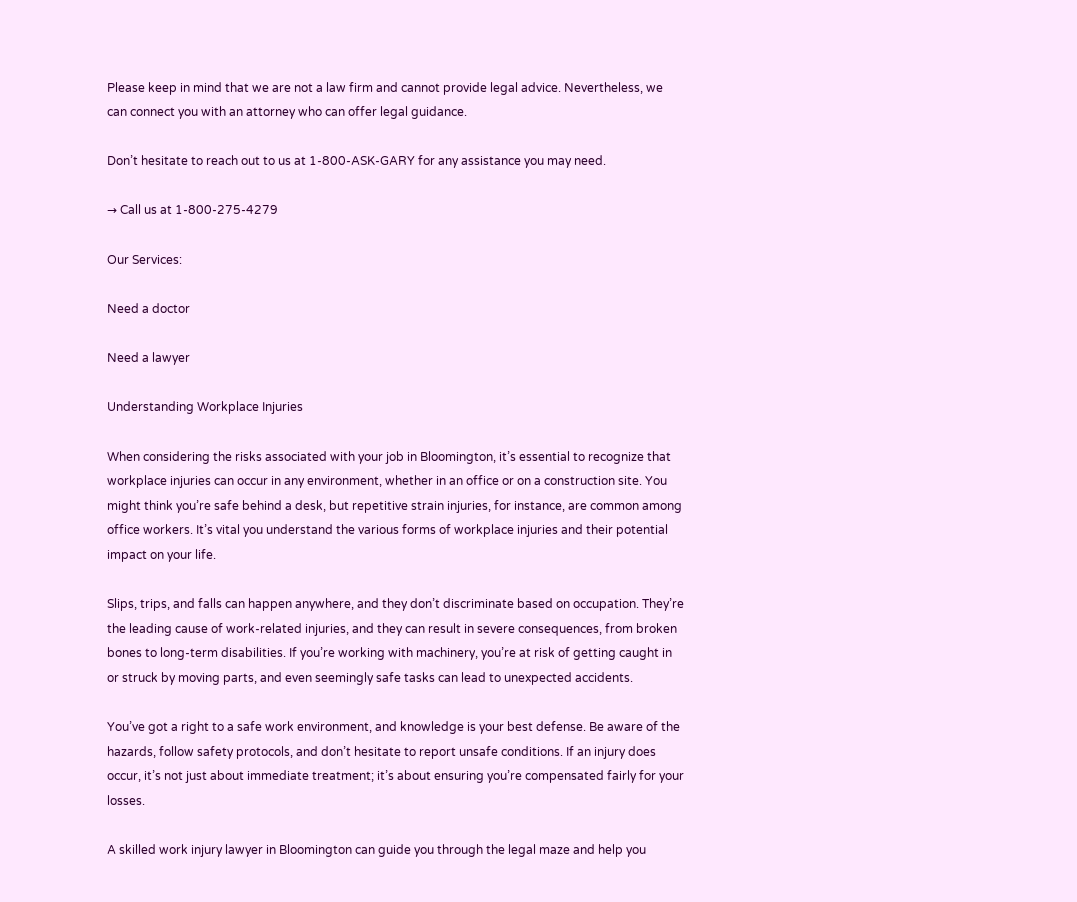Please keep in mind that we are not a law firm and cannot provide legal advice. Nevertheless, we can connect you with an attorney who can offer legal guidance.

Don’t hesitate to reach out to us at 1-800-ASK-GARY for any assistance you may need.

→ Call us at 1-800-275-4279

Our Services:

Need a doctor

Need a lawyer

Understanding Workplace Injuries

When considering the risks associated with your job in Bloomington, it’s essential to recognize that workplace injuries can occur in any environment, whether in an office or on a construction site. You might think you’re safe behind a desk, but repetitive strain injuries, for instance, are common among office workers. It’s vital you understand the various forms of workplace injuries and their potential impact on your life.

Slips, trips, and falls can happen anywhere, and they don’t discriminate based on occupation. They’re the leading cause of work-related injuries, and they can result in severe consequences, from broken bones to long-term disabilities. If you’re working with machinery, you’re at risk of getting caught in or struck by moving parts, and even seemingly safe tasks can lead to unexpected accidents.

You’ve got a right to a safe work environment, and knowledge is your best defense. Be aware of the hazards, follow safety protocols, and don’t hesitate to report unsafe conditions. If an injury does occur, it’s not just about immediate treatment; it’s about ensuring you’re compensated fairly for your losses.

A skilled work injury lawyer in Bloomington can guide you through the legal maze and help you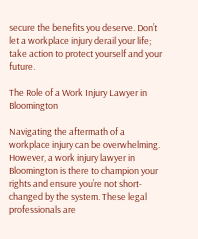secure the benefits you deserve. Don’t let a workplace injury derail your life; take action to protect yourself and your future.

The Role of a Work Injury Lawyer in Bloomington

Navigating the aftermath of a workplace injury can be overwhelming. However, a work injury lawyer in Bloomington is there to champion your rights and ensure you’re not short-changed by the system. These legal professionals are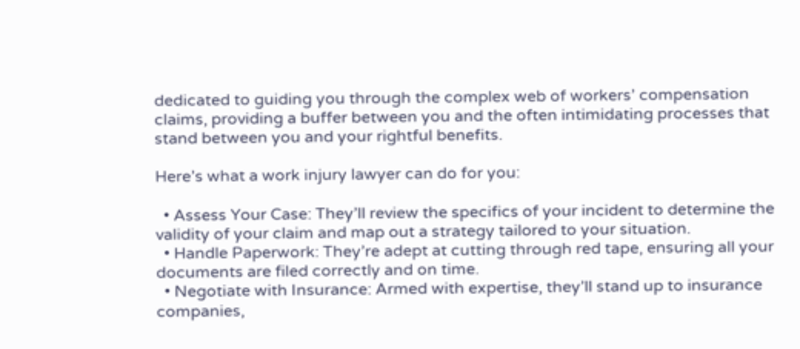dedicated to guiding you through the complex web of workers’ compensation claims, providing a buffer between you and the often intimidating processes that stand between you and your rightful benefits.

Here’s what a work injury lawyer can do for you:

  • Assess Your Case: They’ll review the specifics of your incident to determine the validity of your claim and map out a strategy tailored to your situation.
  • Handle Paperwork: They’re adept at cutting through red tape, ensuring all your documents are filed correctly and on time.
  • Negotiate with Insurance: Armed with expertise, they’ll stand up to insurance companies,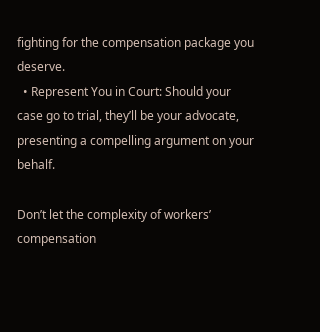fighting for the compensation package you deserve.
  • Represent You in Court: Should your case go to trial, they’ll be your advocate, presenting a compelling argument on your behalf.

Don’t let the complexity of workers’ compensation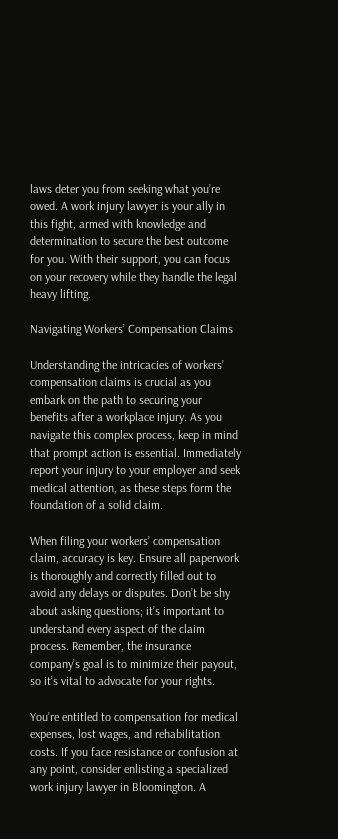laws deter you from seeking what you’re owed. A work injury lawyer is your ally in this fight, armed with knowledge and determination to secure the best outcome for you. With their support, you can focus on your recovery while they handle the legal heavy lifting.

Navigating Workers’ Compensation Claims

Understanding the intricacies of workers’ compensation claims is crucial as you embark on the path to securing your benefits after a workplace injury. As you navigate this complex process, keep in mind that prompt action is essential. Immediately report your injury to your employer and seek medical attention, as these steps form the foundation of a solid claim.

When filing your workers’ compensation claim, accuracy is key. Ensure all paperwork is thoroughly and correctly filled out to avoid any delays or disputes. Don’t be shy about asking questions; it’s important to understand every aspect of the claim process. Remember, the insurance company’s goal is to minimize their payout, so it’s vital to advocate for your rights.

You’re entitled to compensation for medical expenses, lost wages, and rehabilitation costs. If you face resistance or confusion at any point, consider enlisting a specialized work injury lawyer in Bloomington. A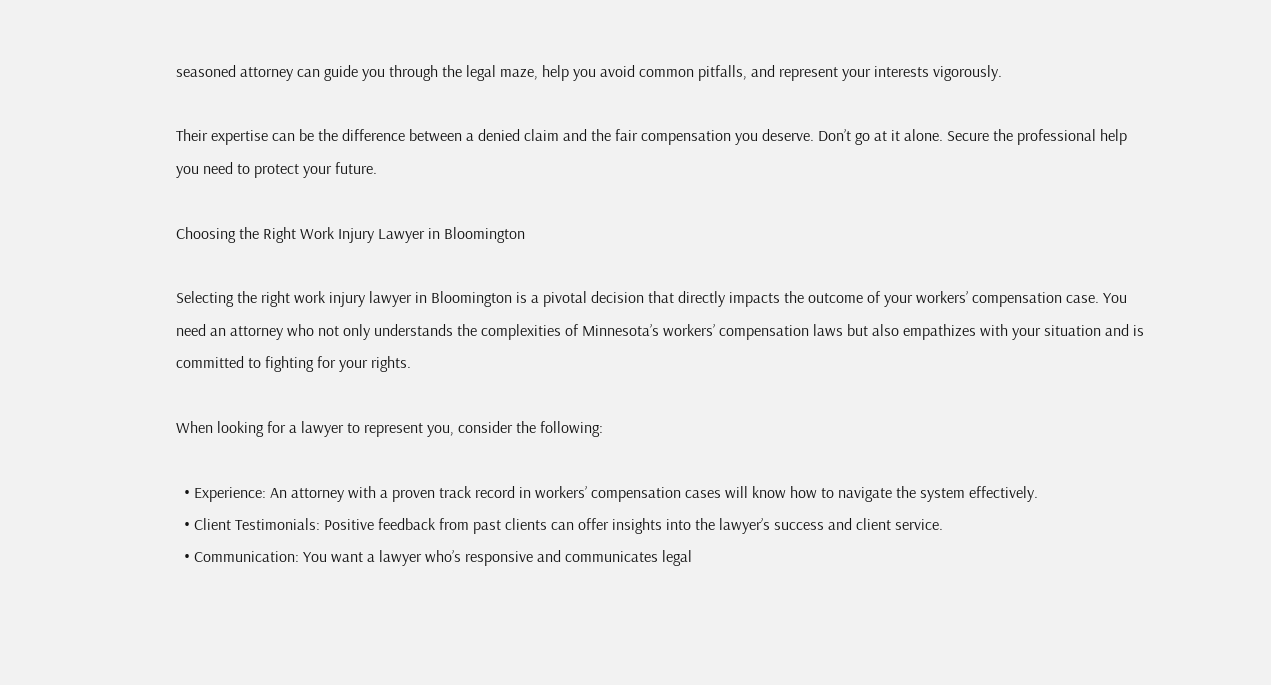seasoned attorney can guide you through the legal maze, help you avoid common pitfalls, and represent your interests vigorously.

Their expertise can be the difference between a denied claim and the fair compensation you deserve. Don’t go at it alone. Secure the professional help you need to protect your future.

Choosing the Right Work Injury Lawyer in Bloomington

Selecting the right work injury lawyer in Bloomington is a pivotal decision that directly impacts the outcome of your workers’ compensation case. You need an attorney who not only understands the complexities of Minnesota’s workers’ compensation laws but also empathizes with your situation and is committed to fighting for your rights.

When looking for a lawyer to represent you, consider the following:

  • Experience: An attorney with a proven track record in workers’ compensation cases will know how to navigate the system effectively.
  • Client Testimonials: Positive feedback from past clients can offer insights into the lawyer’s success and client service.
  • Communication: You want a lawyer who’s responsive and communicates legal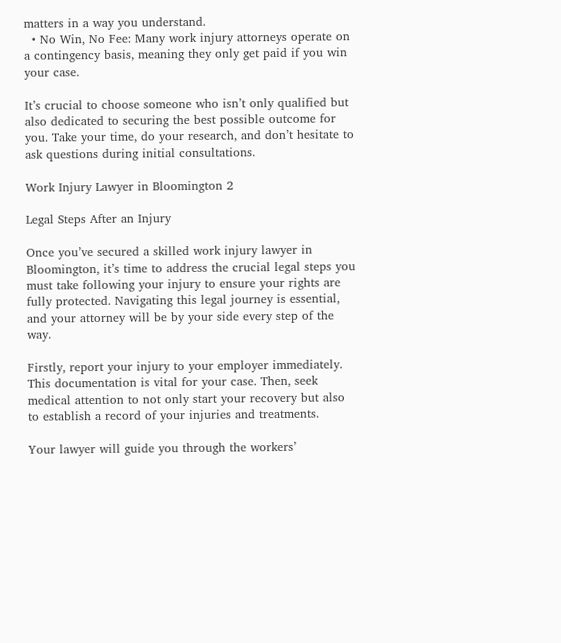matters in a way you understand.
  • No Win, No Fee: Many work injury attorneys operate on a contingency basis, meaning they only get paid if you win your case.

It’s crucial to choose someone who isn’t only qualified but also dedicated to securing the best possible outcome for you. Take your time, do your research, and don’t hesitate to ask questions during initial consultations.

Work Injury Lawyer in Bloomington 2

Legal Steps After an Injury

Once you’ve secured a skilled work injury lawyer in Bloomington, it’s time to address the crucial legal steps you must take following your injury to ensure your rights are fully protected. Navigating this legal journey is essential, and your attorney will be by your side every step of the way.

Firstly, report your injury to your employer immediately. This documentation is vital for your case. Then, seek medical attention to not only start your recovery but also to establish a record of your injuries and treatments.

Your lawyer will guide you through the workers’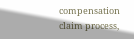compensation claim process,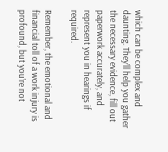which can be complex and daunting. They’ll help you gather the necessary evidence, fill out paperwork accurately, and represent you in hearings if required.

Remember, the emotional and financial toll of a work injury is profound, but you’re not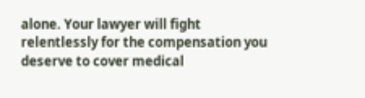alone. Your lawyer will fight relentlessly for the compensation you deserve to cover medical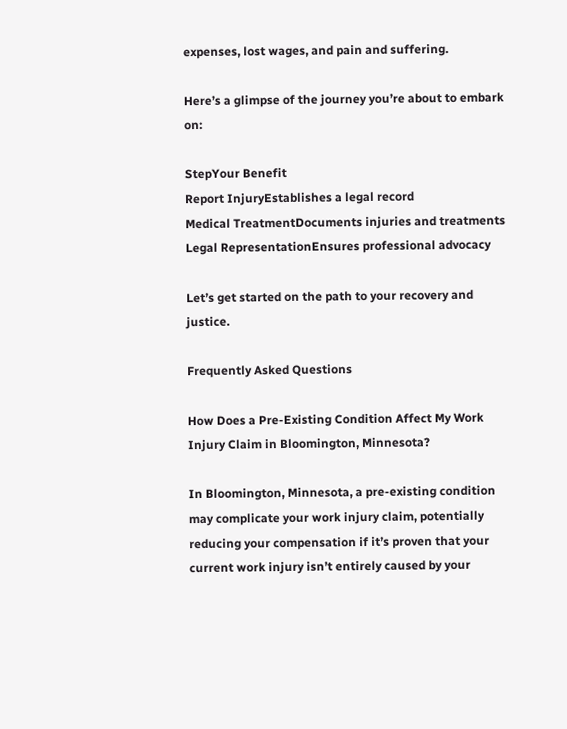expenses, lost wages, and pain and suffering.

Here’s a glimpse of the journey you’re about to embark on:

StepYour Benefit
Report InjuryEstablishes a legal record
Medical TreatmentDocuments injuries and treatments
Legal RepresentationEnsures professional advocacy

Let’s get started on the path to your recovery and justice.

Frequently Asked Questions

How Does a Pre-Existing Condition Affect My Work Injury Claim in Bloomington, Minnesota?

In Bloomington, Minnesota, a pre-existing condition may complicate your work injury claim, potentially reducing your compensation if it’s proven that your current work injury isn’t entirely caused by your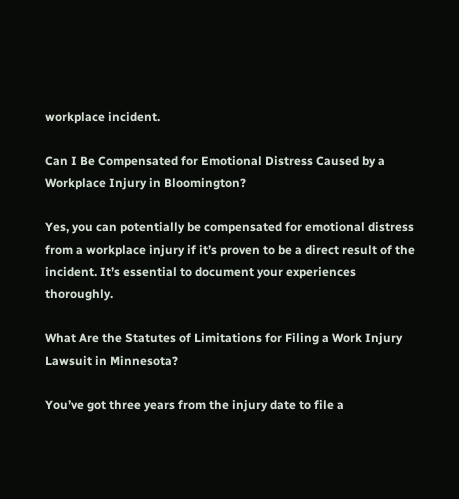workplace incident.

Can I Be Compensated for Emotional Distress Caused by a Workplace Injury in Bloomington?

Yes, you can potentially be compensated for emotional distress from a workplace injury if it’s proven to be a direct result of the incident. It’s essential to document your experiences thoroughly.

What Are the Statutes of Limitations for Filing a Work Injury Lawsuit in Minnesota?

You’ve got three years from the injury date to file a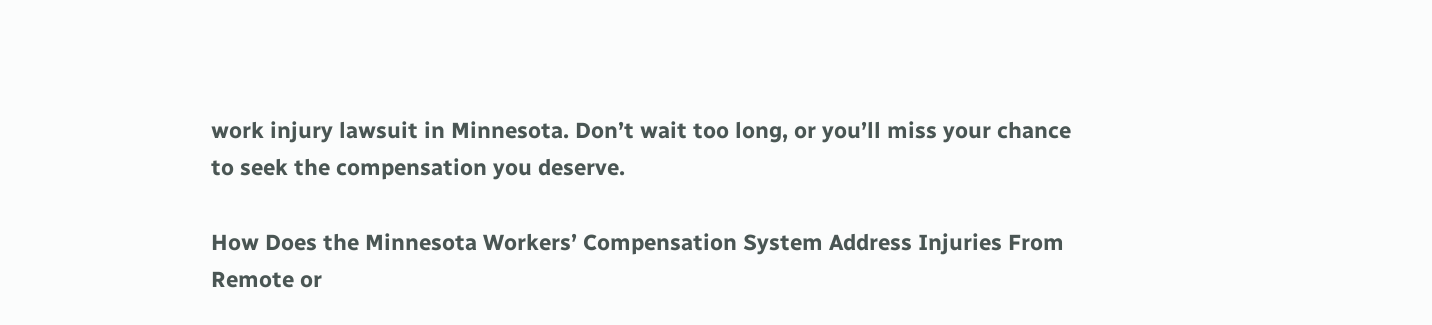work injury lawsuit in Minnesota. Don’t wait too long, or you’ll miss your chance to seek the compensation you deserve.

How Does the Minnesota Workers’ Compensation System Address Injuries From Remote or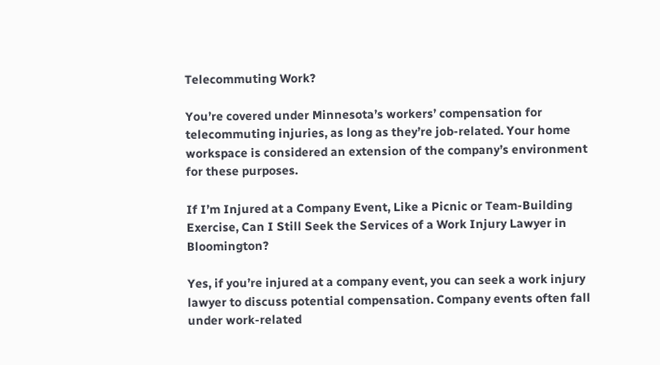Telecommuting Work?

You’re covered under Minnesota’s workers’ compensation for telecommuting injuries, as long as they’re job-related. Your home workspace is considered an extension of the company’s environment for these purposes.

If I’m Injured at a Company Event, Like a Picnic or Team-Building Exercise, Can I Still Seek the Services of a Work Injury Lawyer in Bloomington?

Yes, if you’re injured at a company event, you can seek a work injury lawyer to discuss potential compensation. Company events often fall under work-related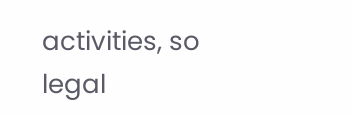activities, so legal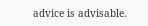advice is advisable.